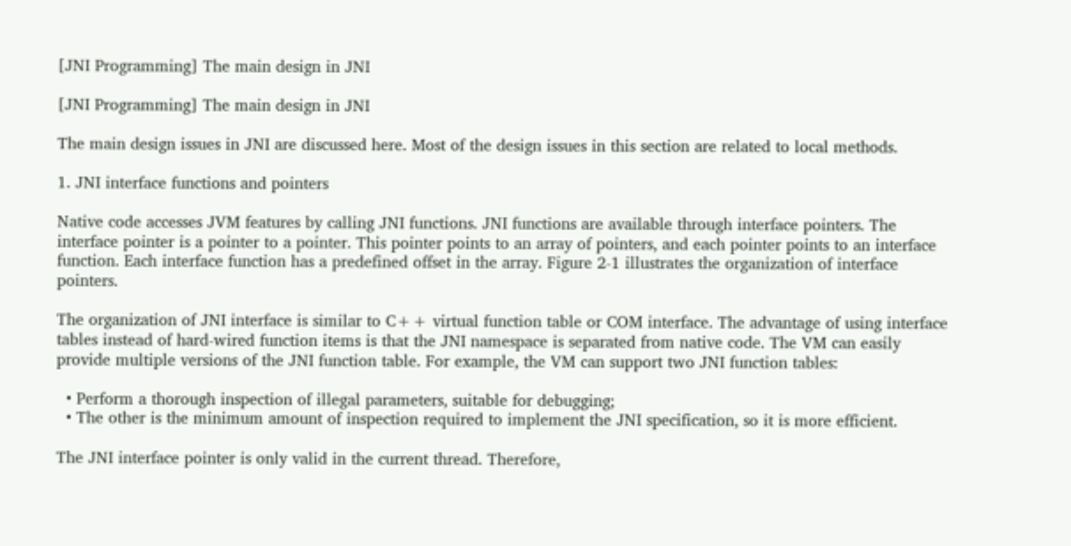[JNI Programming] The main design in JNI

[JNI Programming] The main design in JNI

The main design issues in JNI are discussed here. Most of the design issues in this section are related to local methods.

1. JNI interface functions and pointers

Native code accesses JVM features by calling JNI functions. JNI functions are available through interface pointers. The interface pointer is a pointer to a pointer. This pointer points to an array of pointers, and each pointer points to an interface function. Each interface function has a predefined offset in the array. Figure 2-1 illustrates the organization of interface pointers.

The organization of JNI interface is similar to C++ virtual function table or COM interface. The advantage of using interface tables instead of hard-wired function items is that the JNI namespace is separated from native code. The VM can easily provide multiple versions of the JNI function table. For example, the VM can support two JNI function tables:

  • Perform a thorough inspection of illegal parameters, suitable for debugging;
  • The other is the minimum amount of inspection required to implement the JNI specification, so it is more efficient.

The JNI interface pointer is only valid in the current thread. Therefore,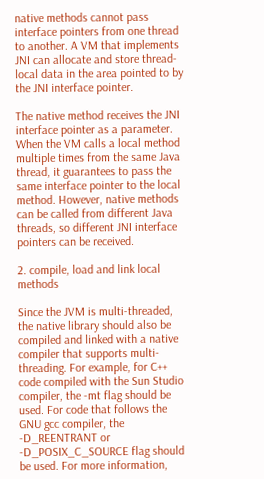native methods cannot pass interface pointers from one thread to another. A VM that implements JNI can allocate and store thread-local data in the area pointed to by the JNI interface pointer.

The native method receives the JNI interface pointer as a parameter. When the VM calls a local method multiple times from the same Java thread, it guarantees to pass the same interface pointer to the local method. However, native methods can be called from different Java threads, so different JNI interface pointers can be received.

2. compile, load and link local methods

Since the JVM is multi-threaded, the native library should also be compiled and linked with a native compiler that supports multi-threading. For example, for C++ code compiled with the Sun Studio compiler, the -mt flag should be used. For code that follows the GNU gcc compiler, the -D_REENTRANT or -D_POSIX_C_SOURCE flag should be used. For more information,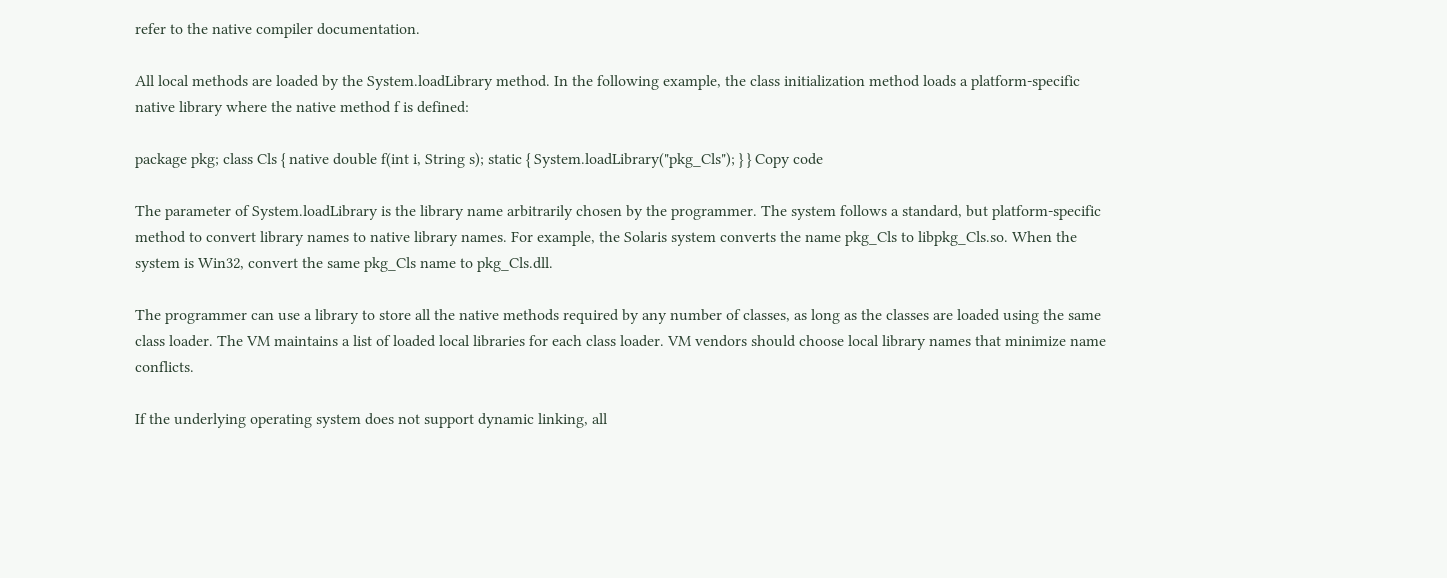refer to the native compiler documentation.

All local methods are loaded by the System.loadLibrary method. In the following example, the class initialization method loads a platform-specific native library where the native method f is defined:

package pkg; class Cls { native double f(int i, String s); static { System.loadLibrary("pkg_Cls"); } } Copy code

The parameter of System.loadLibrary is the library name arbitrarily chosen by the programmer. The system follows a standard, but platform-specific method to convert library names to native library names. For example, the Solaris system converts the name pkg_Cls to libpkg_Cls.so. When the system is Win32, convert the same pkg_Cls name to pkg_Cls.dll.

The programmer can use a library to store all the native methods required by any number of classes, as long as the classes are loaded using the same class loader. The VM maintains a list of loaded local libraries for each class loader. VM vendors should choose local library names that minimize name conflicts.

If the underlying operating system does not support dynamic linking, all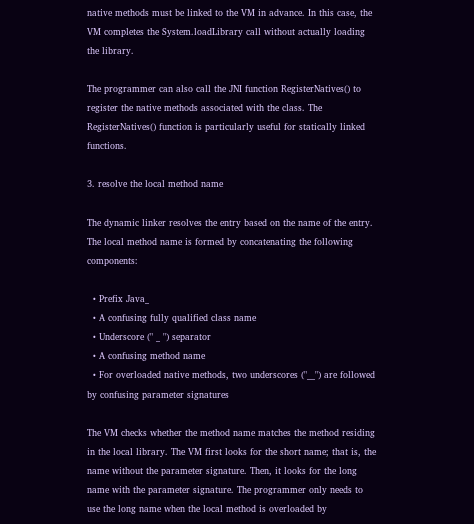native methods must be linked to the VM in advance. In this case, the VM completes the System.loadLibrary call without actually loading the library.

The programmer can also call the JNI function RegisterNatives() to register the native methods associated with the class. The RegisterNatives() function is particularly useful for statically linked functions.

3. resolve the local method name

The dynamic linker resolves the entry based on the name of the entry. The local method name is formed by concatenating the following components:

  • Prefix Java_
  • A confusing fully qualified class name
  • Underscore (" _ ") separator
  • A confusing method name
  • For overloaded native methods, two underscores ("__") are followed by confusing parameter signatures

The VM checks whether the method name matches the method residing in the local library. The VM first looks for the short name; that is, the name without the parameter signature. Then, it looks for the long name with the parameter signature. The programmer only needs to use the long name when the local method is overloaded by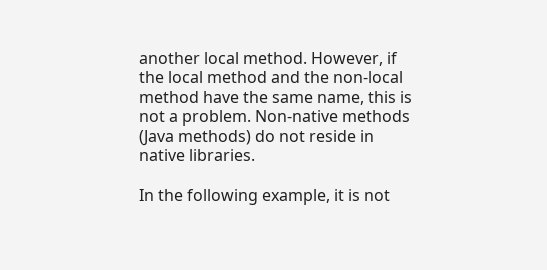another local method. However, if the local method and the non-local method have the same name, this is not a problem. Non-native methods (Java methods) do not reside in native libraries.

In the following example, it is not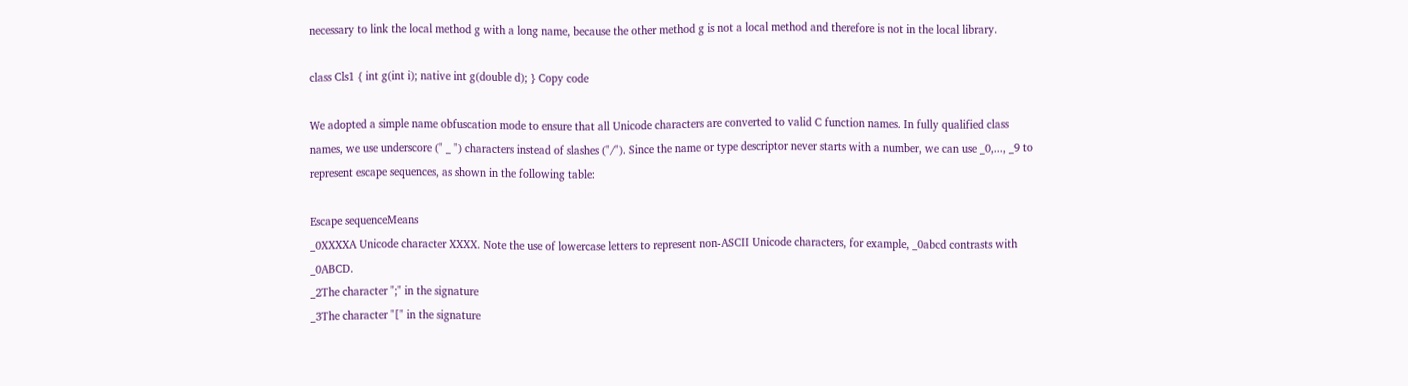necessary to link the local method g with a long name, because the other method g is not a local method and therefore is not in the local library.

class Cls1 { int g(int i); native int g(double d); } Copy code

We adopted a simple name obfuscation mode to ensure that all Unicode characters are converted to valid C function names. In fully qualified class names, we use underscore (" _ ") characters instead of slashes ("/"). Since the name or type descriptor never starts with a number, we can use _0,..., _9 to represent escape sequences, as shown in the following table:

Escape sequenceMeans
_0XXXXA Unicode character XXXX. Note the use of lowercase letters to represent non-ASCII Unicode characters, for example, _0abcd contrasts with _0ABCD.
_2The character ";" in the signature
_3The character "[" in the signature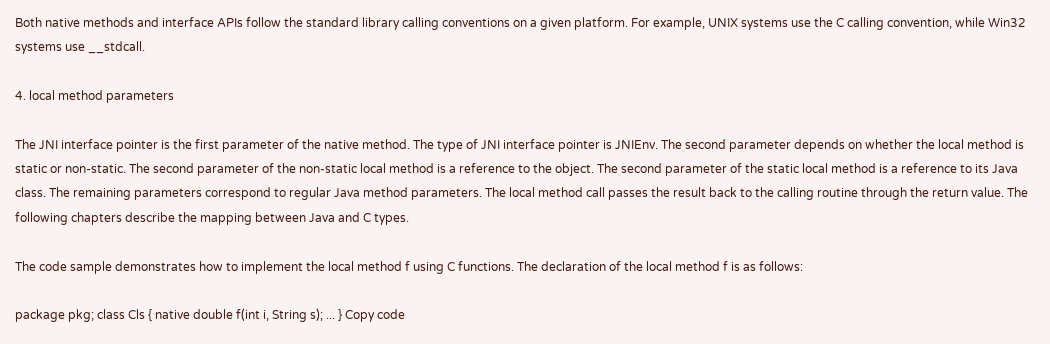Both native methods and interface APIs follow the standard library calling conventions on a given platform. For example, UNIX systems use the C calling convention, while Win32 systems use __stdcall.

4. local method parameters

The JNI interface pointer is the first parameter of the native method. The type of JNI interface pointer is JNIEnv. The second parameter depends on whether the local method is static or non-static. The second parameter of the non-static local method is a reference to the object. The second parameter of the static local method is a reference to its Java class. The remaining parameters correspond to regular Java method parameters. The local method call passes the result back to the calling routine through the return value. The following chapters describe the mapping between Java and C types.

The code sample demonstrates how to implement the local method f using C functions. The declaration of the local method f is as follows:

package pkg; class Cls { native double f(int i, String s); ... } Copy code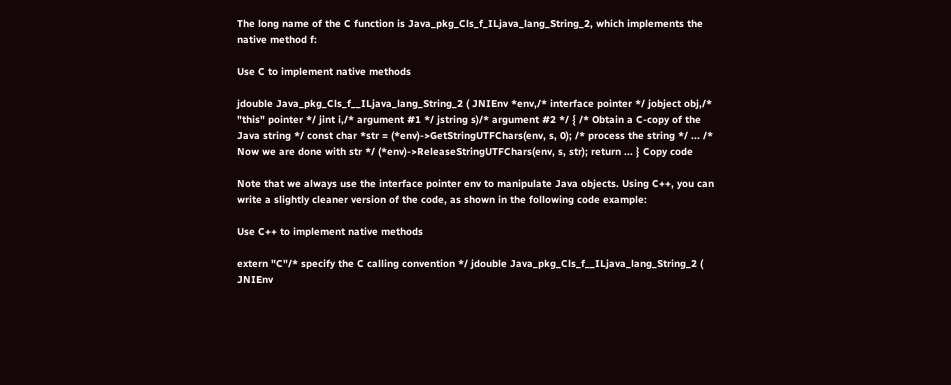The long name of the C function is Java_pkg_Cls_f_ILjava_lang_String_2, which implements the native method f:

Use C to implement native methods

jdouble Java_pkg_Cls_f__ILjava_lang_String_2 ( JNIEnv *env,/* interface pointer */ jobject obj,/* "this" pointer */ jint i,/* argument #1 */ jstring s)/* argument #2 */ { /* Obtain a C-copy of the Java string */ const char *str = (*env)->GetStringUTFChars(env, s, 0); /* process the string */ ... /* Now we are done with str */ (*env)->ReleaseStringUTFChars(env, s, str); return ... } Copy code

Note that we always use the interface pointer env to manipulate Java objects. Using C++, you can write a slightly cleaner version of the code, as shown in the following code example:

Use C++ to implement native methods

extern "C"/* specify the C calling convention */ jdouble Java_pkg_Cls_f__ILjava_lang_String_2 ( JNIEnv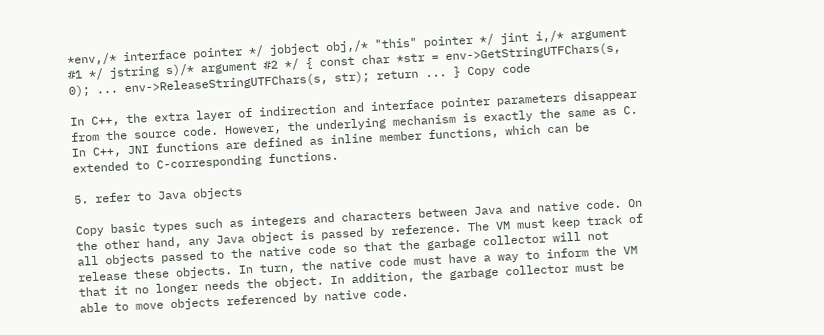*env,/* interface pointer */ jobject obj,/* "this" pointer */ jint i,/* argument #1 */ jstring s)/* argument #2 */ { const char *str = env->GetStringUTFChars(s, 0); ... env->ReleaseStringUTFChars(s, str); return ... } Copy code

In C++, the extra layer of indirection and interface pointer parameters disappear from the source code. However, the underlying mechanism is exactly the same as C. In C++, JNI functions are defined as inline member functions, which can be extended to C-corresponding functions.

5. refer to Java objects

Copy basic types such as integers and characters between Java and native code. On the other hand, any Java object is passed by reference. The VM must keep track of all objects passed to the native code so that the garbage collector will not release these objects. In turn, the native code must have a way to inform the VM that it no longer needs the object. In addition, the garbage collector must be able to move objects referenced by native code.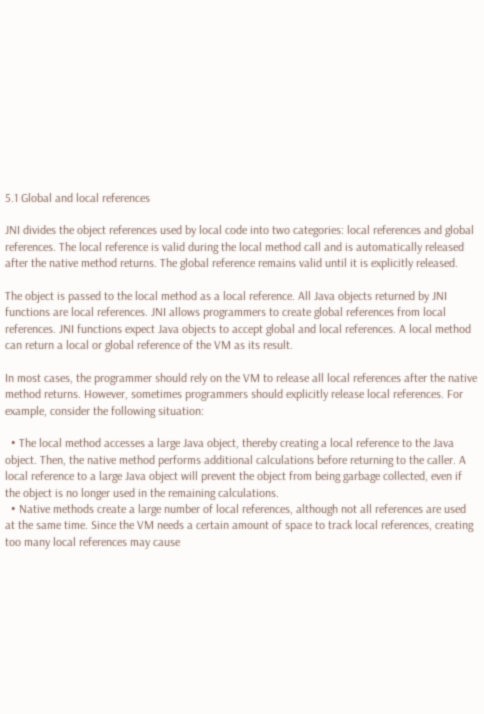5.1 Global and local references

JNI divides the object references used by local code into two categories: local references and global references. The local reference is valid during the local method call and is automatically released after the native method returns. The global reference remains valid until it is explicitly released.

The object is passed to the local method as a local reference. All Java objects returned by JNI functions are local references. JNI allows programmers to create global references from local references. JNI functions expect Java objects to accept global and local references. A local method can return a local or global reference of the VM as its result.

In most cases, the programmer should rely on the VM to release all local references after the native method returns. However, sometimes programmers should explicitly release local references. For example, consider the following situation:

  • The local method accesses a large Java object, thereby creating a local reference to the Java object. Then, the native method performs additional calculations before returning to the caller. A local reference to a large Java object will prevent the object from being garbage collected, even if the object is no longer used in the remaining calculations.
  • Native methods create a large number of local references, although not all references are used at the same time. Since the VM needs a certain amount of space to track local references, creating too many local references may cause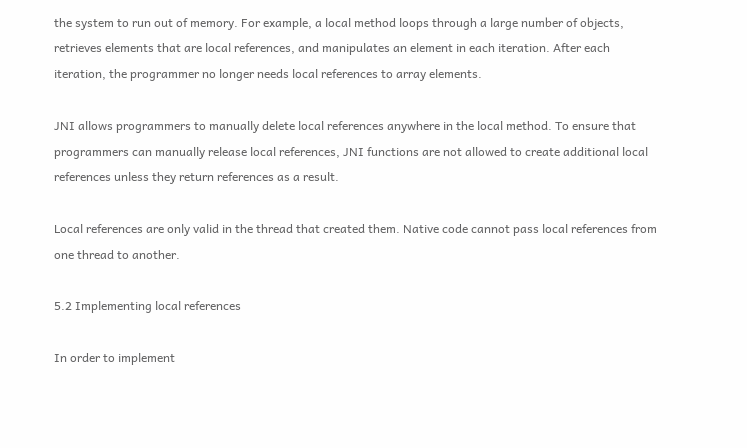the system to run out of memory. For example, a local method loops through a large number of objects, retrieves elements that are local references, and manipulates an element in each iteration. After each iteration, the programmer no longer needs local references to array elements.

JNI allows programmers to manually delete local references anywhere in the local method. To ensure that programmers can manually release local references, JNI functions are not allowed to create additional local references unless they return references as a result.

Local references are only valid in the thread that created them. Native code cannot pass local references from one thread to another.

5.2 Implementing local references

In order to implement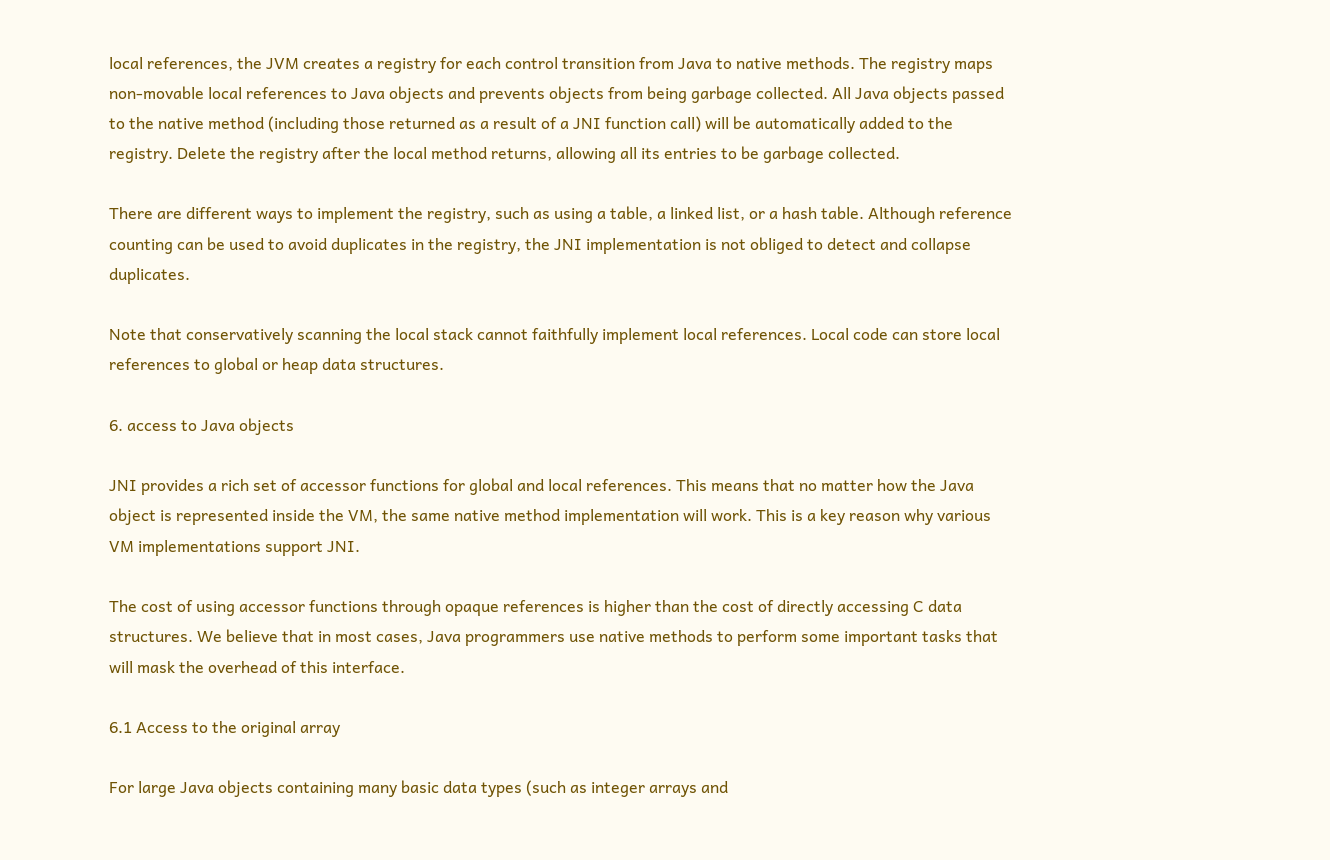local references, the JVM creates a registry for each control transition from Java to native methods. The registry maps non-movable local references to Java objects and prevents objects from being garbage collected. All Java objects passed to the native method (including those returned as a result of a JNI function call) will be automatically added to the registry. Delete the registry after the local method returns, allowing all its entries to be garbage collected.

There are different ways to implement the registry, such as using a table, a linked list, or a hash table. Although reference counting can be used to avoid duplicates in the registry, the JNI implementation is not obliged to detect and collapse duplicates.

Note that conservatively scanning the local stack cannot faithfully implement local references. Local code can store local references to global or heap data structures.

6. access to Java objects

JNI provides a rich set of accessor functions for global and local references. This means that no matter how the Java object is represented inside the VM, the same native method implementation will work. This is a key reason why various VM implementations support JNI.

The cost of using accessor functions through opaque references is higher than the cost of directly accessing C data structures. We believe that in most cases, Java programmers use native methods to perform some important tasks that will mask the overhead of this interface.

6.1 Access to the original array

For large Java objects containing many basic data types (such as integer arrays and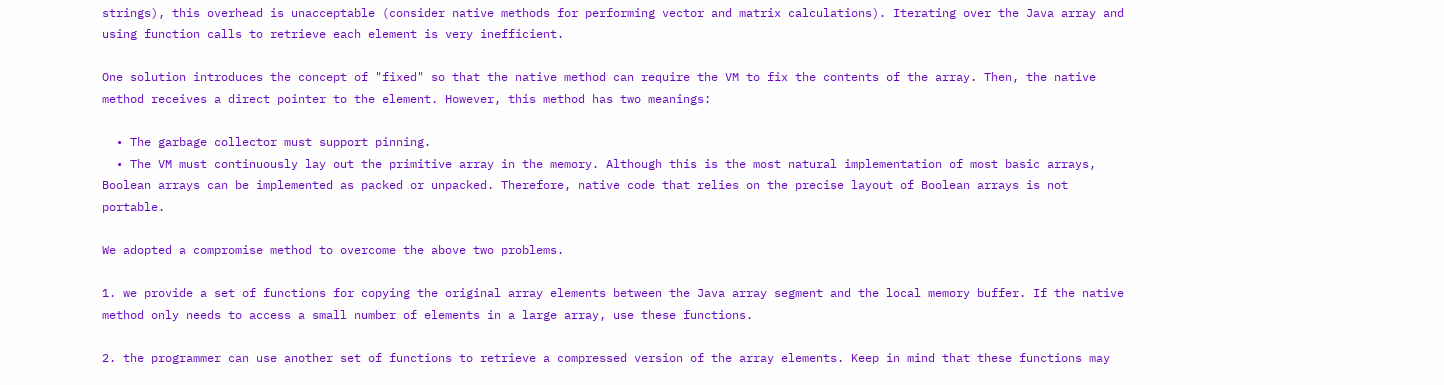strings), this overhead is unacceptable (consider native methods for performing vector and matrix calculations). Iterating over the Java array and using function calls to retrieve each element is very inefficient.

One solution introduces the concept of "fixed" so that the native method can require the VM to fix the contents of the array. Then, the native method receives a direct pointer to the element. However, this method has two meanings:

  • The garbage collector must support pinning.
  • The VM must continuously lay out the primitive array in the memory. Although this is the most natural implementation of most basic arrays, Boolean arrays can be implemented as packed or unpacked. Therefore, native code that relies on the precise layout of Boolean arrays is not portable.

We adopted a compromise method to overcome the above two problems.

1. we provide a set of functions for copying the original array elements between the Java array segment and the local memory buffer. If the native method only needs to access a small number of elements in a large array, use these functions.

2. the programmer can use another set of functions to retrieve a compressed version of the array elements. Keep in mind that these functions may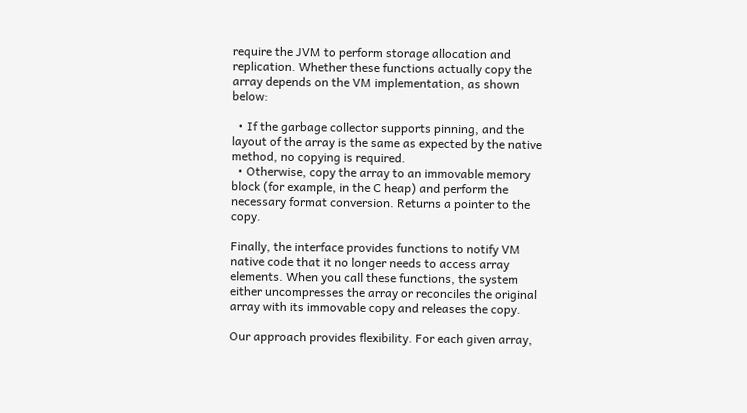require the JVM to perform storage allocation and replication. Whether these functions actually copy the array depends on the VM implementation, as shown below:

  • If the garbage collector supports pinning, and the layout of the array is the same as expected by the native method, no copying is required.
  • Otherwise, copy the array to an immovable memory block (for example, in the C heap) and perform the necessary format conversion. Returns a pointer to the copy.

Finally, the interface provides functions to notify VM native code that it no longer needs to access array elements. When you call these functions, the system either uncompresses the array or reconciles the original array with its immovable copy and releases the copy.

Our approach provides flexibility. For each given array,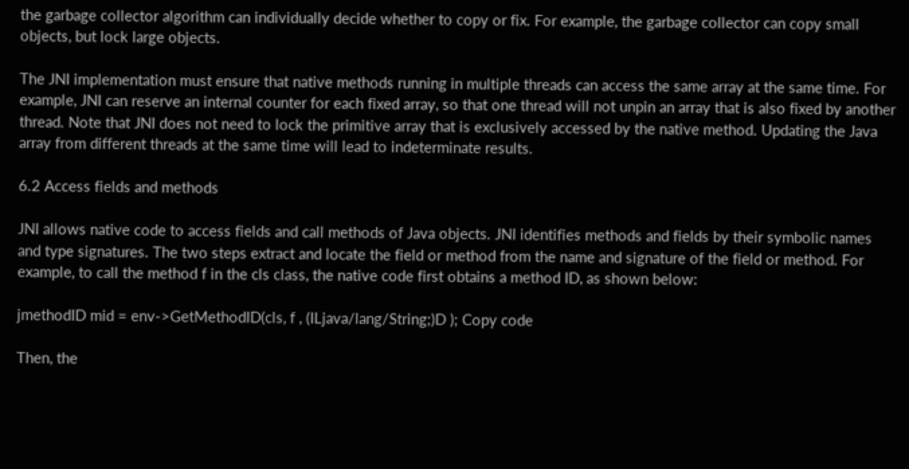the garbage collector algorithm can individually decide whether to copy or fix. For example, the garbage collector can copy small objects, but lock large objects.

The JNI implementation must ensure that native methods running in multiple threads can access the same array at the same time. For example, JNI can reserve an internal counter for each fixed array, so that one thread will not unpin an array that is also fixed by another thread. Note that JNI does not need to lock the primitive array that is exclusively accessed by the native method. Updating the Java array from different threads at the same time will lead to indeterminate results.

6.2 Access fields and methods

JNI allows native code to access fields and call methods of Java objects. JNI identifies methods and fields by their symbolic names and type signatures. The two steps extract and locate the field or method from the name and signature of the field or method. For example, to call the method f in the cls class, the native code first obtains a method ID, as shown below:

jmethodID mid = env->GetMethodID(cls, f , (ILjava/lang/String;)D ); Copy code

Then, the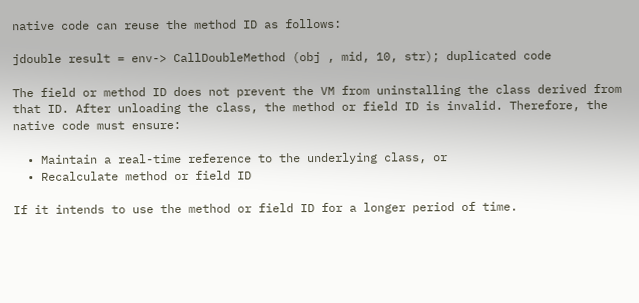native code can reuse the method ID as follows:

jdouble result = env-> CallDoubleMethod (obj , mid, 10, str); duplicated code

The field or method ID does not prevent the VM from uninstalling the class derived from that ID. After unloading the class, the method or field ID is invalid. Therefore, the native code must ensure:

  • Maintain a real-time reference to the underlying class, or
  • Recalculate method or field ID

If it intends to use the method or field ID for a longer period of time.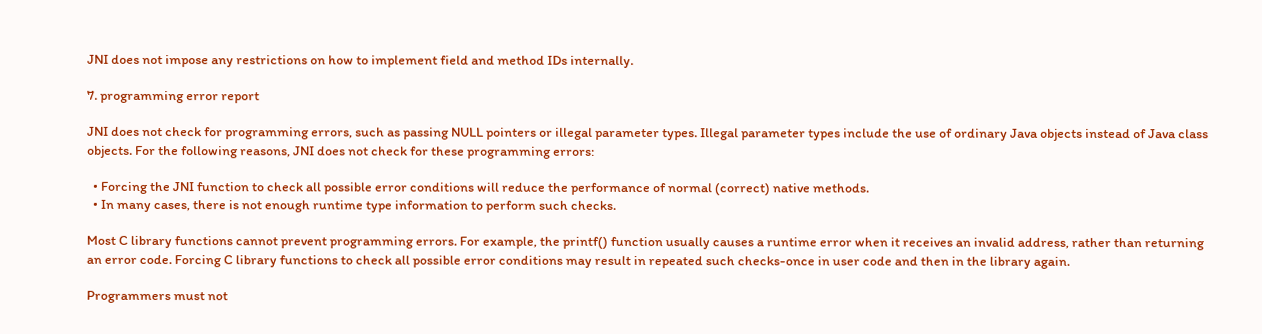JNI does not impose any restrictions on how to implement field and method IDs internally.

7. programming error report

JNI does not check for programming errors, such as passing NULL pointers or illegal parameter types. Illegal parameter types include the use of ordinary Java objects instead of Java class objects. For the following reasons, JNI does not check for these programming errors:

  • Forcing the JNI function to check all possible error conditions will reduce the performance of normal (correct) native methods.
  • In many cases, there is not enough runtime type information to perform such checks.

Most C library functions cannot prevent programming errors. For example, the printf() function usually causes a runtime error when it receives an invalid address, rather than returning an error code. Forcing C library functions to check all possible error conditions may result in repeated such checks-once in user code and then in the library again.

Programmers must not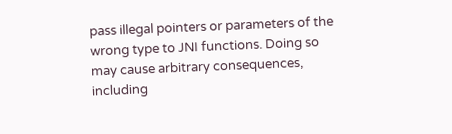pass illegal pointers or parameters of the wrong type to JNI functions. Doing so may cause arbitrary consequences, including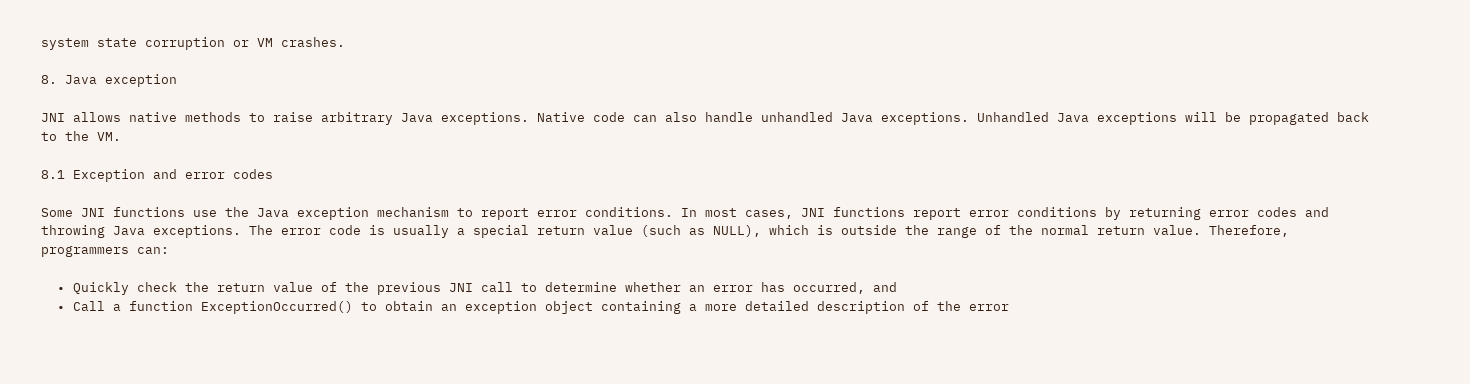system state corruption or VM crashes.

8. Java exception

JNI allows native methods to raise arbitrary Java exceptions. Native code can also handle unhandled Java exceptions. Unhandled Java exceptions will be propagated back to the VM.

8.1 Exception and error codes

Some JNI functions use the Java exception mechanism to report error conditions. In most cases, JNI functions report error conditions by returning error codes and throwing Java exceptions. The error code is usually a special return value (such as NULL), which is outside the range of the normal return value. Therefore, programmers can:

  • Quickly check the return value of the previous JNI call to determine whether an error has occurred, and
  • Call a function ExceptionOccurred() to obtain an exception object containing a more detailed description of the error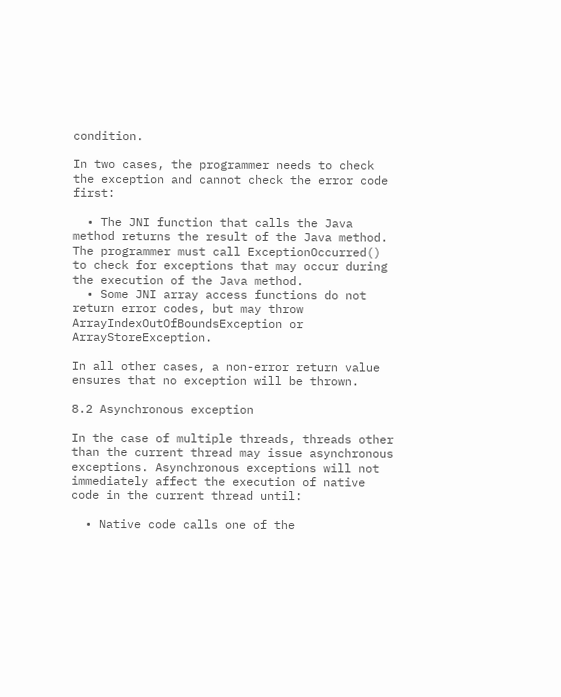condition.

In two cases, the programmer needs to check the exception and cannot check the error code first:

  • The JNI function that calls the Java method returns the result of the Java method. The programmer must call ExceptionOccurred() to check for exceptions that may occur during the execution of the Java method.
  • Some JNI array access functions do not return error codes, but may throw ArrayIndexOutOfBoundsException or ArrayStoreException.

In all other cases, a non-error return value ensures that no exception will be thrown.

8.2 Asynchronous exception

In the case of multiple threads, threads other than the current thread may issue asynchronous exceptions. Asynchronous exceptions will not immediately affect the execution of native code in the current thread until:

  • Native code calls one of the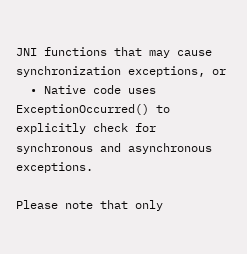JNI functions that may cause synchronization exceptions, or
  • Native code uses ExceptionOccurred() to explicitly check for synchronous and asynchronous exceptions.

Please note that only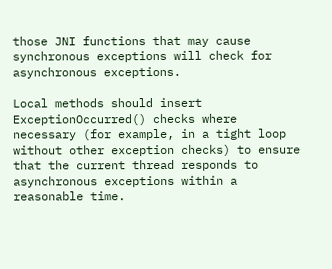those JNI functions that may cause synchronous exceptions will check for asynchronous exceptions.

Local methods should insert ExceptionOccurred() checks where necessary (for example, in a tight loop without other exception checks) to ensure that the current thread responds to asynchronous exceptions within a reasonable time.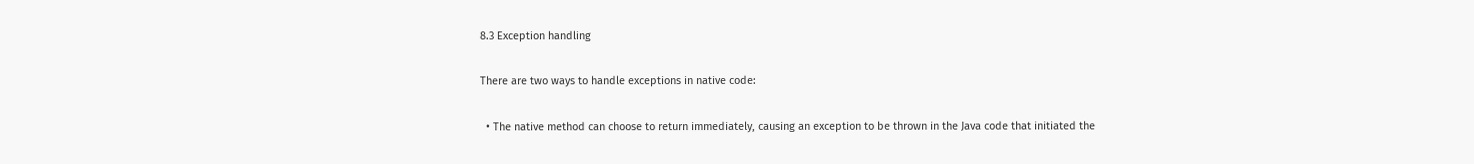8.3 Exception handling

There are two ways to handle exceptions in native code:

  • The native method can choose to return immediately, causing an exception to be thrown in the Java code that initiated the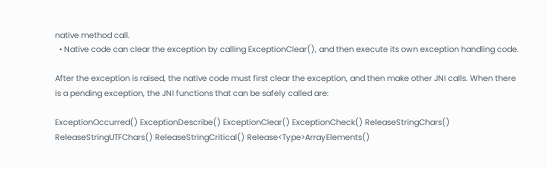native method call.
  • Native code can clear the exception by calling ExceptionClear(), and then execute its own exception handling code.

After the exception is raised, the native code must first clear the exception, and then make other JNI calls. When there is a pending exception, the JNI functions that can be safely called are:

ExceptionOccurred() ExceptionDescribe() ExceptionClear() ExceptionCheck() ReleaseStringChars() ReleaseStringUTFChars() ReleaseStringCritical() Release<Type>ArrayElements()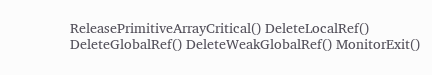ReleasePrimitiveArrayCritical() DeleteLocalRef() DeleteGlobalRef() DeleteWeakGlobalRef() MonitorExit()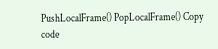PushLocalFrame() PopLocalFrame() Copy code